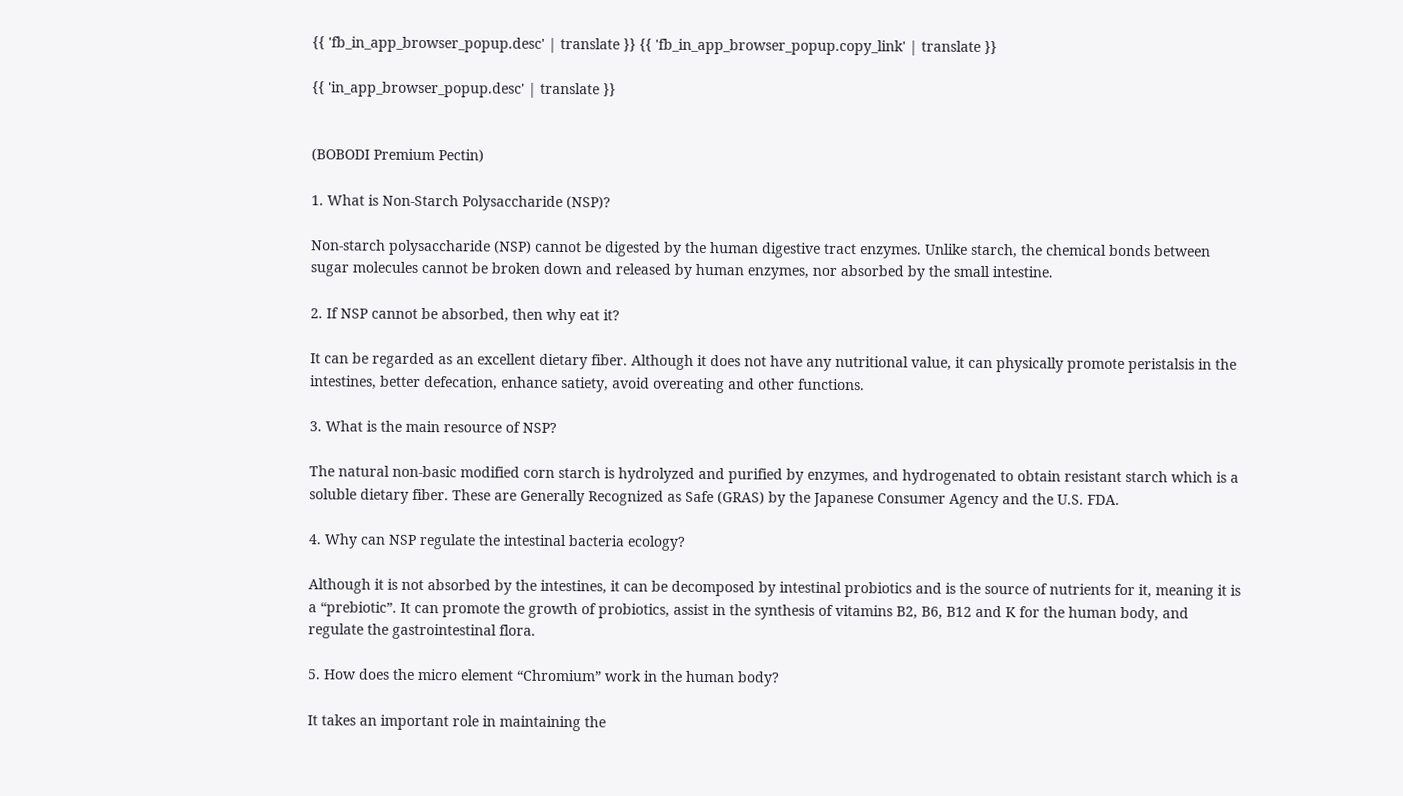{{ 'fb_in_app_browser_popup.desc' | translate }} {{ 'fb_in_app_browser_popup.copy_link' | translate }}

{{ 'in_app_browser_popup.desc' | translate }}


(BOBODI Premium Pectin)

1. What is Non-Starch Polysaccharide (NSP)?

Non-starch polysaccharide (NSP) cannot be digested by the human digestive tract enzymes. Unlike starch, the chemical bonds between sugar molecules cannot be broken down and released by human enzymes, nor absorbed by the small intestine.

2. If NSP cannot be absorbed, then why eat it?

It can be regarded as an excellent dietary fiber. Although it does not have any nutritional value, it can physically promote peristalsis in the intestines, better defecation, enhance satiety, avoid overeating and other functions.

3. What is the main resource of NSP?

The natural non-basic modified corn starch is hydrolyzed and purified by enzymes, and hydrogenated to obtain resistant starch which is a soluble dietary fiber. These are Generally Recognized as Safe (GRAS) by the Japanese Consumer Agency and the U.S. FDA.

4. Why can NSP regulate the intestinal bacteria ecology?

Although it is not absorbed by the intestines, it can be decomposed by intestinal probiotics and is the source of nutrients for it, meaning it is a “prebiotic”. It can promote the growth of probiotics, assist in the synthesis of vitamins B2, B6, B12 and K for the human body, and regulate the gastrointestinal flora.

5. How does the micro element “Chromium” work in the human body?

It takes an important role in maintaining the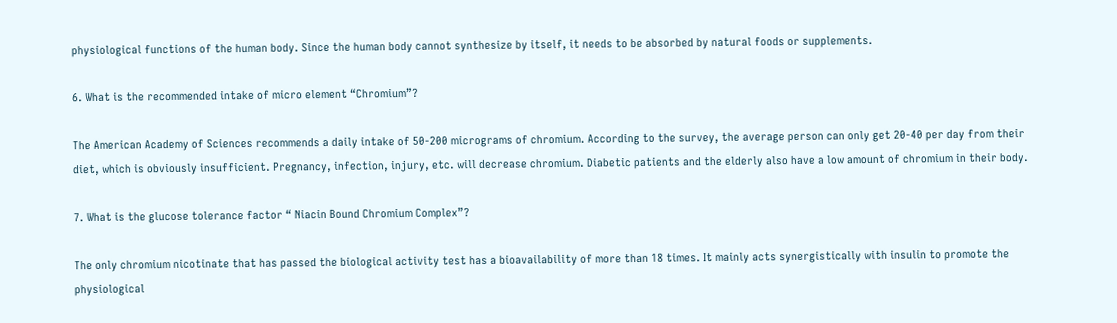physiological functions of the human body. Since the human body cannot synthesize by itself, it needs to be absorbed by natural foods or supplements.

6. What is the recommended intake of micro element “Chromium”?

The American Academy of Sciences recommends a daily intake of 50-200 micrograms of chromium. According to the survey, the average person can only get 20-40 per day from their diet, which is obviously insufficient. Pregnancy, infection, injury, etc. will decrease chromium. Diabetic patients and the elderly also have a low amount of chromium in their body.

7. What is the glucose tolerance factor “ Niacin Bound Chromium Complex”?

The only chromium nicotinate that has passed the biological activity test has a bioavailability of more than 18 times. It mainly acts synergistically with insulin to promote the physiological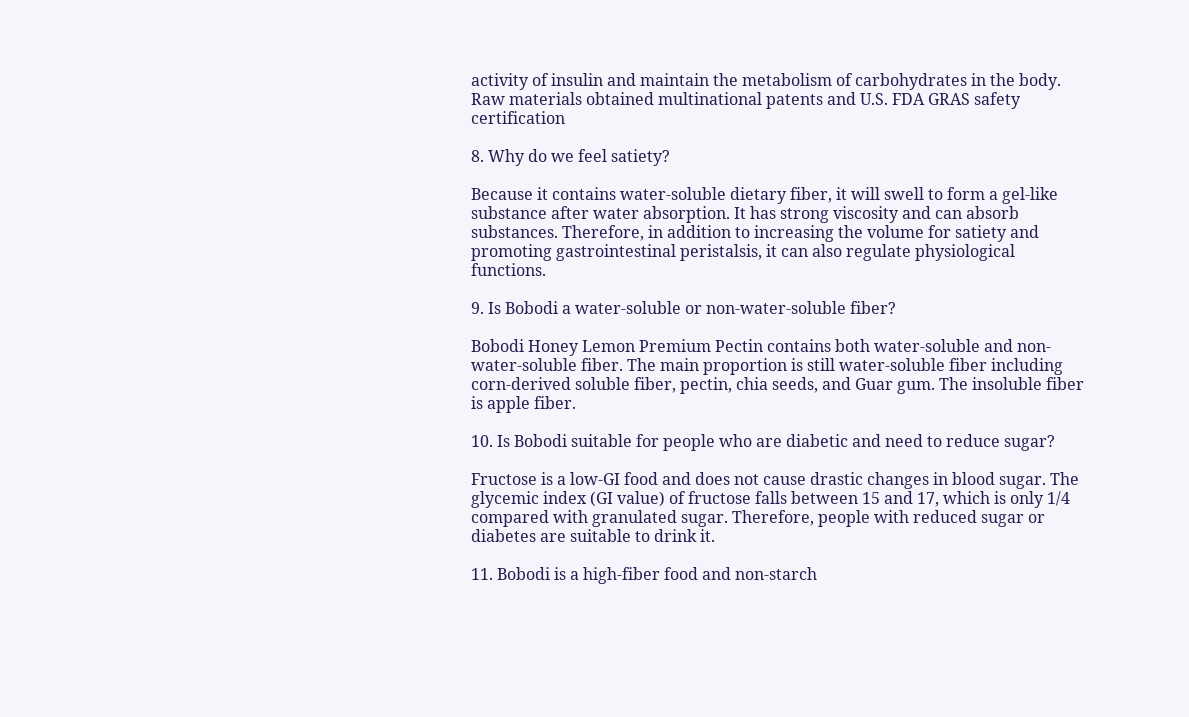activity of insulin and maintain the metabolism of carbohydrates in the body. Raw materials obtained multinational patents and U.S. FDA GRAS safety certification

8. Why do we feel satiety?

Because it contains water-soluble dietary fiber, it will swell to form a gel-like substance after water absorption. It has strong viscosity and can absorb substances. Therefore, in addition to increasing the volume for satiety and promoting gastrointestinal peristalsis, it can also regulate physiological functions.

9. Is Bobodi a water-soluble or non-water-soluble fiber?

Bobodi Honey Lemon Premium Pectin contains both water-soluble and non-water-soluble fiber. The main proportion is still water-soluble fiber including corn-derived soluble fiber, pectin, chia seeds, and Guar gum. The insoluble fiber is apple fiber.

10. Is Bobodi suitable for people who are diabetic and need to reduce sugar?

Fructose is a low-GI food and does not cause drastic changes in blood sugar. The glycemic index (GI value) of fructose falls between 15 and 17, which is only 1/4 compared with granulated sugar. Therefore, people with reduced sugar or diabetes are suitable to drink it.

11. Bobodi is a high-fiber food and non-starch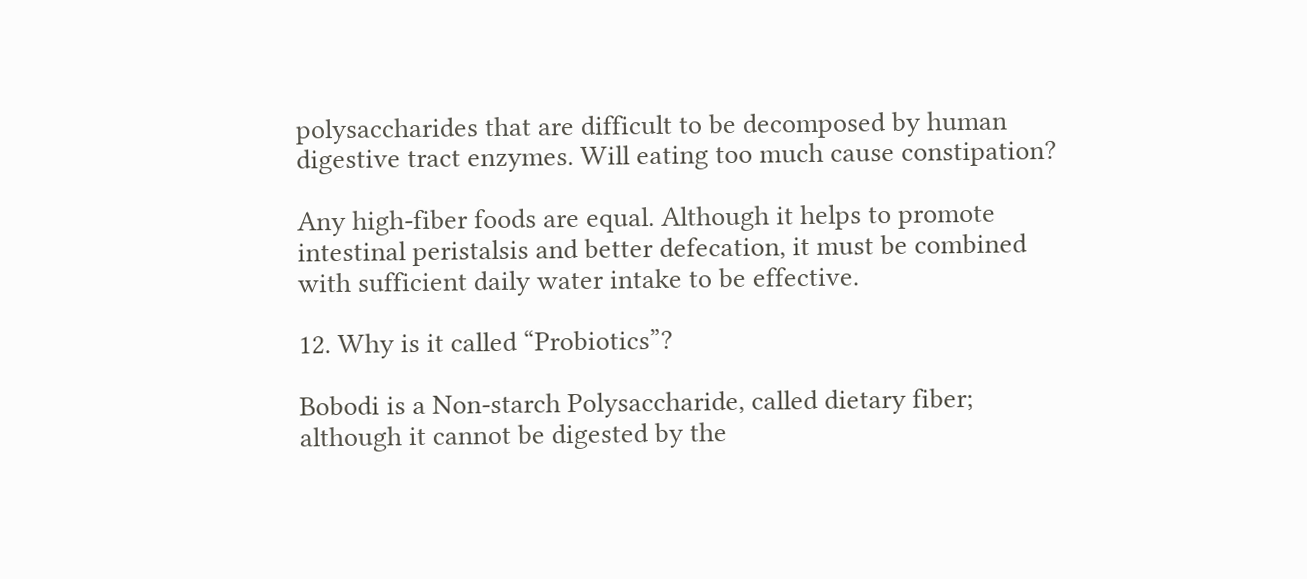polysaccharides that are difficult to be decomposed by human digestive tract enzymes. Will eating too much cause constipation?

Any high-fiber foods are equal. Although it helps to promote intestinal peristalsis and better defecation, it must be combined with sufficient daily water intake to be effective.

12. Why is it called “Probiotics”?

Bobodi is a Non-starch Polysaccharide, called dietary fiber; although it cannot be digested by the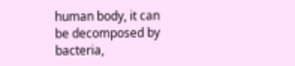human body, it can be decomposed by bacteria,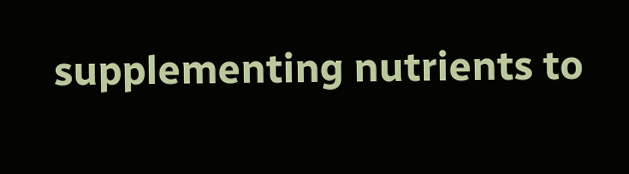supplementing nutrients to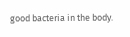good bacteria in the body.